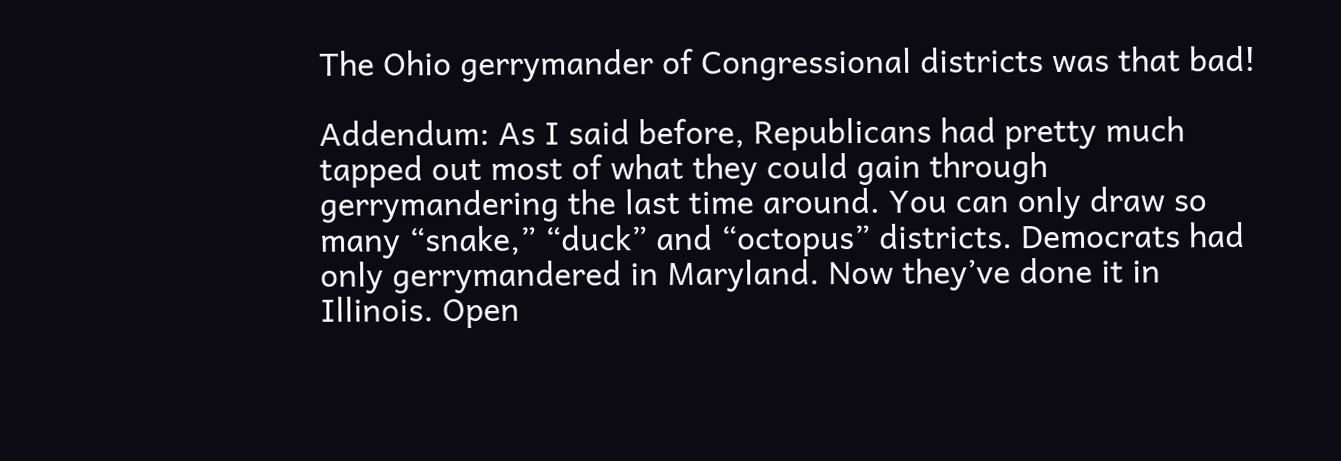The Ohio gerrymander of Congressional districts was that bad!

Addendum: As I said before, Republicans had pretty much tapped out most of what they could gain through gerrymandering the last time around. You can only draw so many “snake,” “duck” and “octopus” districts. Democrats had only gerrymandered in Maryland. Now they’ve done it in Illinois. Open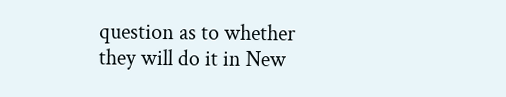question as to whether they will do it in New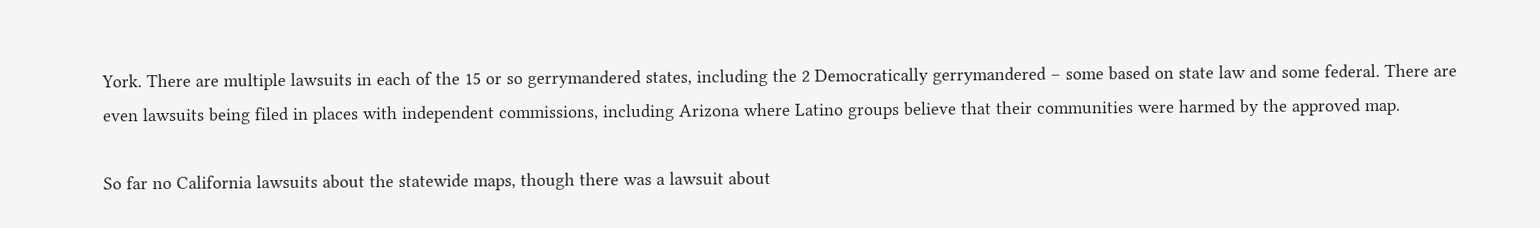York. There are multiple lawsuits in each of the 15 or so gerrymandered states, including the 2 Democratically gerrymandered – some based on state law and some federal. There are even lawsuits being filed in places with independent commissions, including Arizona where Latino groups believe that their communities were harmed by the approved map.

So far no California lawsuits about the statewide maps, though there was a lawsuit about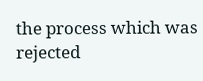the process which was rejected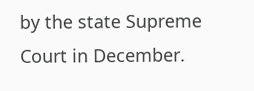by the state Supreme Court in December.